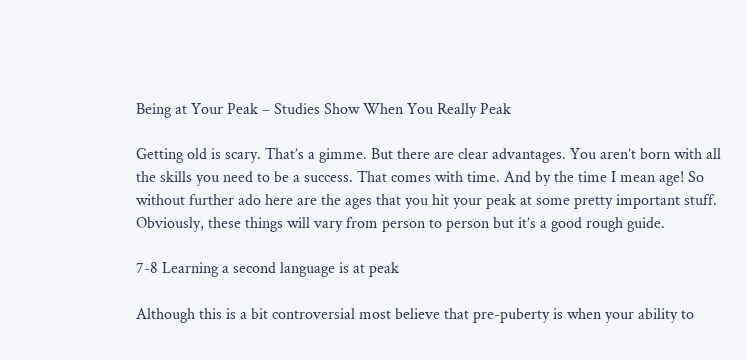Being at Your Peak – Studies Show When You Really Peak

Getting old is scary. That’s a gimme. But there are clear advantages. You aren’t born with all the skills you need to be a success. That comes with time. And by the time I mean age! So without further ado here are the ages that you hit your peak at some pretty important stuff. Obviously, these things will vary from person to person but it’s a good rough guide.

7-8 Learning a second language is at peak

Although this is a bit controversial most believe that pre-puberty is when your ability to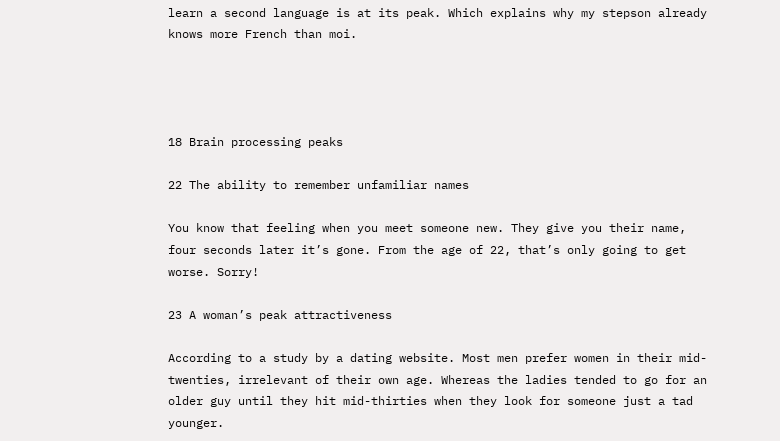learn a second language is at its peak. Which explains why my stepson already knows more French than moi.




18 Brain processing peaks

22 The ability to remember unfamiliar names

You know that feeling when you meet someone new. They give you their name, four seconds later it’s gone. From the age of 22, that’s only going to get worse. Sorry!

23 A woman’s peak attractiveness

According to a study by a dating website. Most men prefer women in their mid-twenties, irrelevant of their own age. Whereas the ladies tended to go for an older guy until they hit mid-thirties when they look for someone just a tad younger.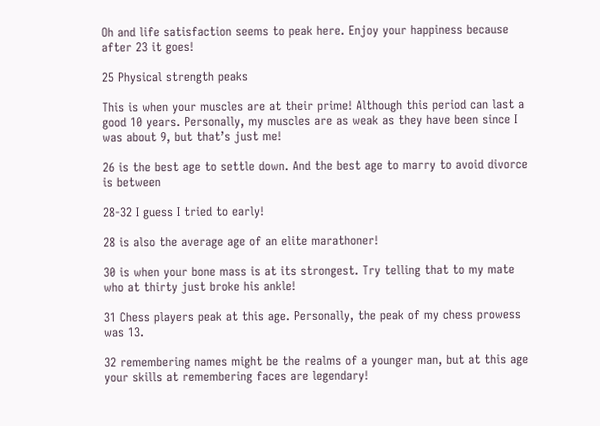Oh and life satisfaction seems to peak here. Enjoy your happiness because after 23 it goes!

25 Physical strength peaks

This is when your muscles are at their prime! Although this period can last a good 10 years. Personally, my muscles are as weak as they have been since I was about 9, but that’s just me!

26 is the best age to settle down. And the best age to marry to avoid divorce is between

28-32 I guess I tried to early!

28 is also the average age of an elite marathoner!

30 is when your bone mass is at its strongest. Try telling that to my mate who at thirty just broke his ankle!

31 Chess players peak at this age. Personally, the peak of my chess prowess was 13.

32 remembering names might be the realms of a younger man, but at this age your skills at remembering faces are legendary!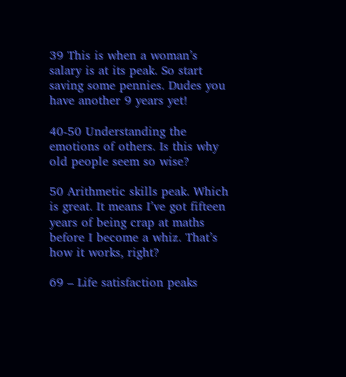39 This is when a woman’s salary is at its peak. So start saving some pennies. Dudes you have another 9 years yet!

40-50 Understanding the emotions of others. Is this why old people seem so wise?

50 Arithmetic skills peak. Which is great. It means I’ve got fifteen years of being crap at maths before I become a whiz. That’s how it works, right?

69 – Life satisfaction peaks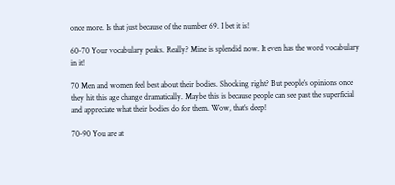once more. Is that just because of the number 69. I bet it is!

60-70 Your vocabulary peaks. Really? Mine is splendid now. It even has the word vocabulary in it!

70 Men and women feel best about their bodies. Shocking right? But people’s opinions once they hit this age change dramatically. Maybe this is because people can see past the superficial and appreciate what their bodies do for them. Wow, that’s deep!

70-90 You are at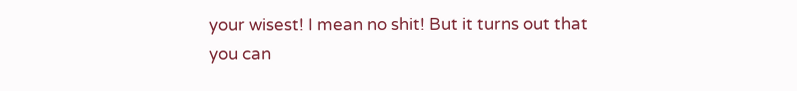your wisest! I mean no shit! But it turns out that you can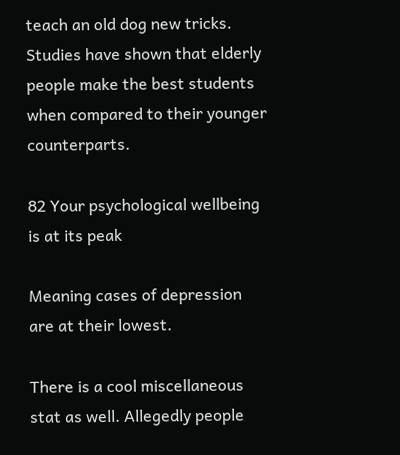teach an old dog new tricks. Studies have shown that elderly people make the best students when compared to their younger counterparts.

82 Your psychological wellbeing is at its peak

Meaning cases of depression are at their lowest.

There is a cool miscellaneous stat as well. Allegedly people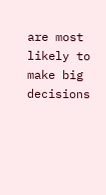are most likely to make big decisions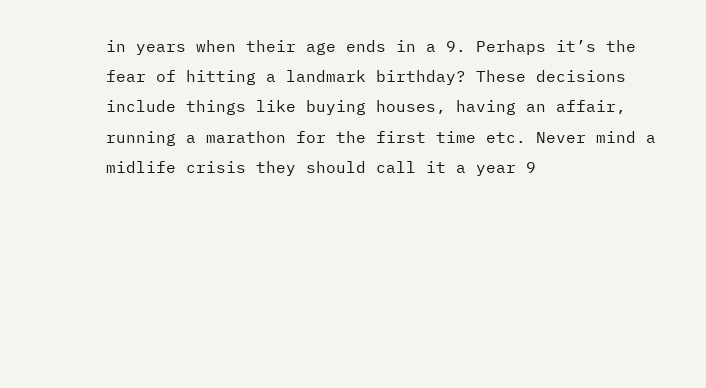in years when their age ends in a 9. Perhaps it’s the fear of hitting a landmark birthday? These decisions include things like buying houses, having an affair, running a marathon for the first time etc. Never mind a midlife crisis they should call it a year 9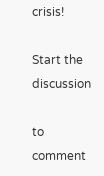crisis!

Start the discussion

to comment